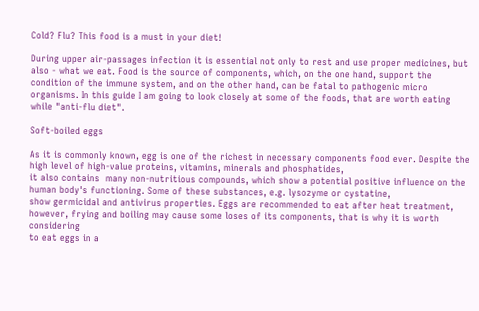Cold? Flu? This food is a must in your diet!

During upper air-passages infection it is essential not only to rest and use proper medicines, but also - what we eat. Food is the source of components, which, on the one hand, support the condition of the immune system, and on the other hand, can be fatal to pathogenic micro organisms. In this guide I am going to look closely at some of the foods, that are worth eating while "anti-flu diet".

Soft-boiled eggs

As it is commonly known, egg is one of the richest in necessary components food ever. Despite the high level of high-value proteins, vitamins, minerals and phosphatides,
it also contains  many non-nutritious compounds, which show a potential positive influence on the human body's functioning. Some of these substances, e.g. lysozyme or cystatine,
show germicidal and antivirus properties. Eggs are recommended to eat after heat treatment, however, frying and boiling may cause some loses of its components, that is why it is worth considering
to eat eggs in a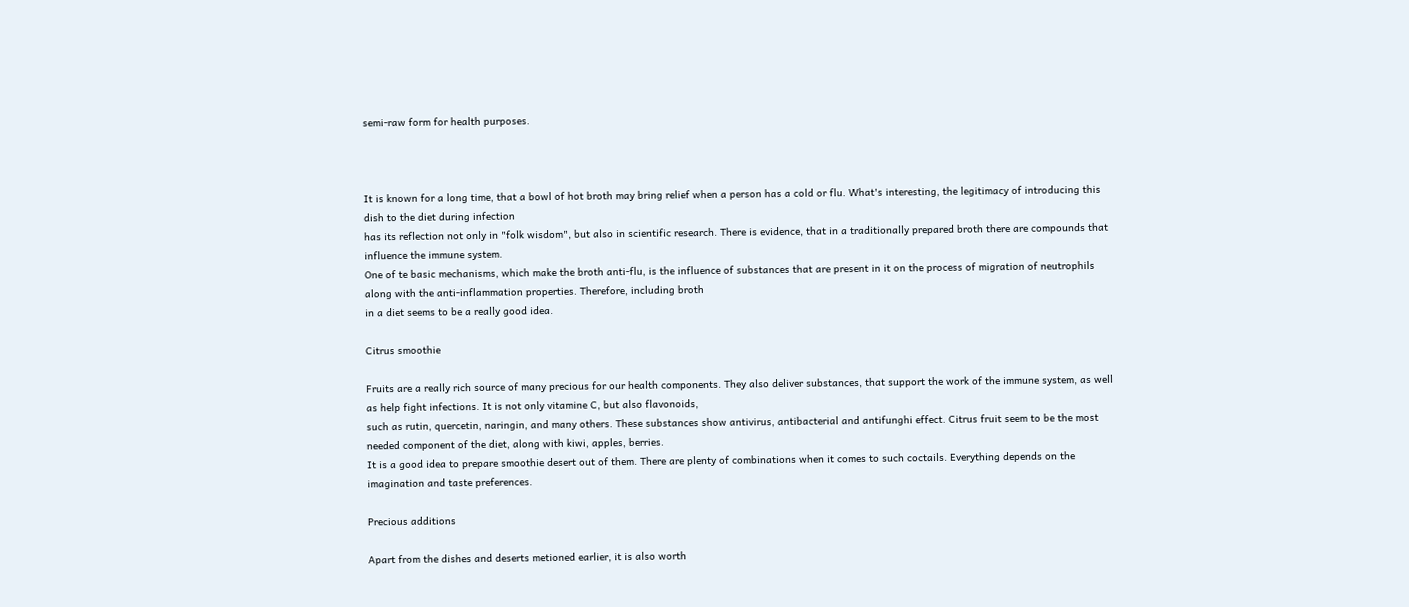semi-raw form for health purposes.



It is known for a long time, that a bowl of hot broth may bring relief when a person has a cold or flu. What's interesting, the legitimacy of introducing this dish to the diet during infection
has its reflection not only in "folk wisdom", but also in scientific research. There is evidence, that in a traditionally prepared broth there are compounds that influence the immune system.
One of te basic mechanisms, which make the broth anti-flu, is the influence of substances that are present in it on the process of migration of neutrophils along with the anti-inflammation properties. Therefore, including broth
in a diet seems to be a really good idea.

Citrus smoothie

Fruits are a really rich source of many precious for our health components. They also deliver substances, that support the work of the immune system, as well as help fight infections. It is not only vitamine C, but also flavonoids,
such as rutin, quercetin, naringin, and many others. These substances show antivirus, antibacterial and antifunghi effect. Citrus fruit seem to be the most needed component of the diet, along with kiwi, apples, berries.
It is a good idea to prepare smoothie desert out of them. There are plenty of combinations when it comes to such coctails. Everything depends on the imagination and taste preferences.

Precious additions

Apart from the dishes and deserts metioned earlier, it is also worth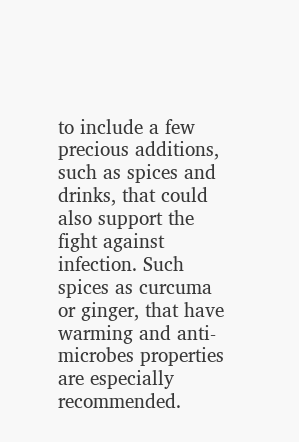to include a few precious additions, such as spices and drinks, that could also support the fight against infection. Such spices as curcuma or ginger, that have
warming and anti-microbes properties are especially recommended.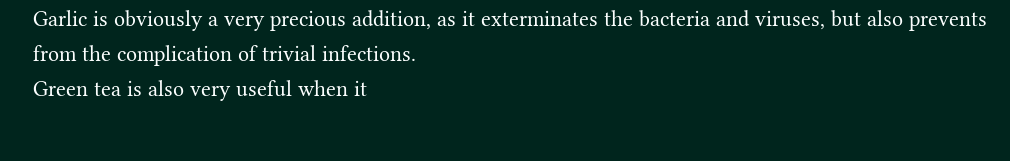Garlic is obviously a very precious addition, as it exterminates the bacteria and viruses, but also prevents from the complication of trivial infections.
Green tea is also very useful when it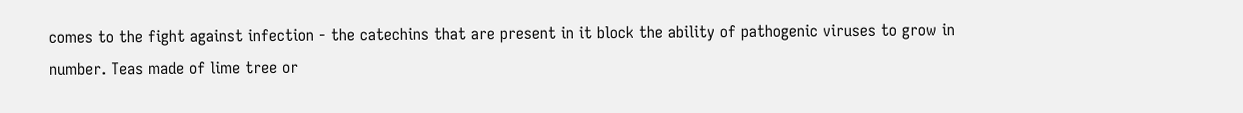comes to the fight against infection - the catechins that are present in it block the ability of pathogenic viruses to grow in number. Teas made of lime tree or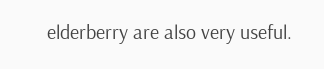elderberry are also very useful.